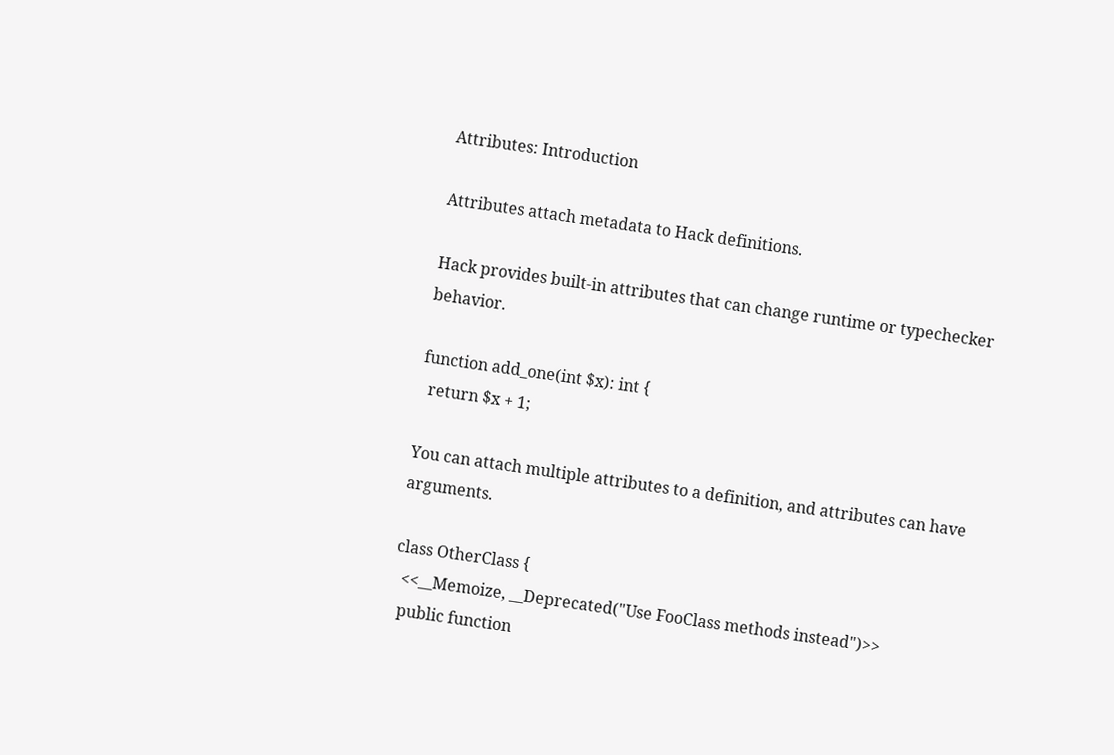Attributes: Introduction

Attributes attach metadata to Hack definitions.

Hack provides built-in attributes that can change runtime or typechecker behavior.

function add_one(int $x): int {
  return $x + 1;

You can attach multiple attributes to a definition, and attributes can have arguments.

class OtherClass {
  <<__Memoize, __Deprecated("Use FooClass methods instead")>>
  public function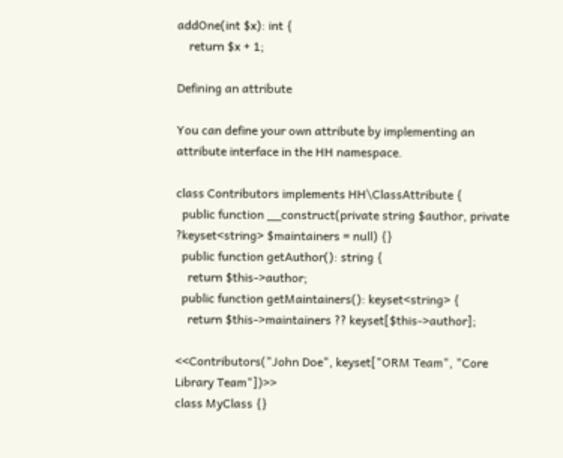addOne(int $x): int {
    return $x + 1;

Defining an attribute

You can define your own attribute by implementing an attribute interface in the HH namespace.

class Contributors implements HH\ClassAttribute {
  public function __construct(private string $author, private ?keyset<string> $maintainers = null) {}
  public function getAuthor(): string {
    return $this->author;
  public function getMaintainers(): keyset<string> {
    return $this->maintainers ?? keyset[$this->author];

<<Contributors("John Doe", keyset["ORM Team", "Core Library Team"])>>
class MyClass {}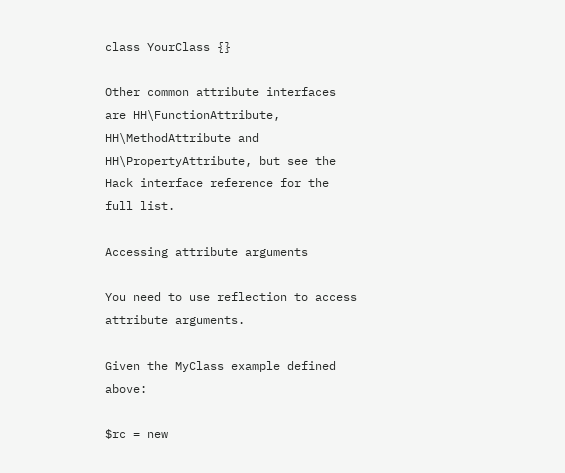class YourClass {}

Other common attribute interfaces are HH\FunctionAttribute, HH\MethodAttribute and HH\PropertyAttribute, but see the Hack interface reference for the full list.

Accessing attribute arguments

You need to use reflection to access attribute arguments.

Given the MyClass example defined above:

$rc = new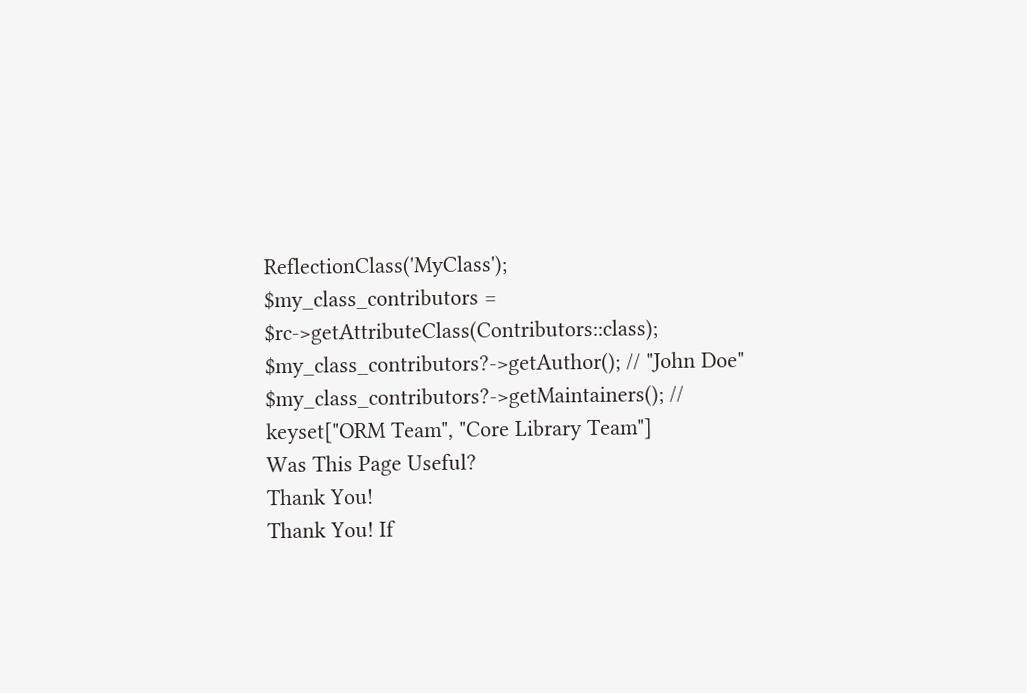ReflectionClass('MyClass');
$my_class_contributors = $rc->getAttributeClass(Contributors::class);
$my_class_contributors?->getAuthor(); // "John Doe"
$my_class_contributors?->getMaintainers(); // keyset["ORM Team", "Core Library Team"]
Was This Page Useful?
Thank You!
Thank You! If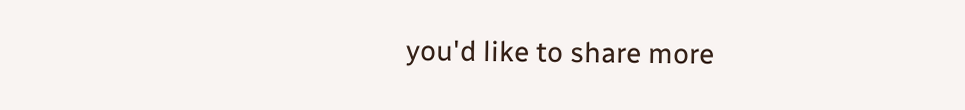you'd like to share more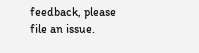feedback, please file an issue.